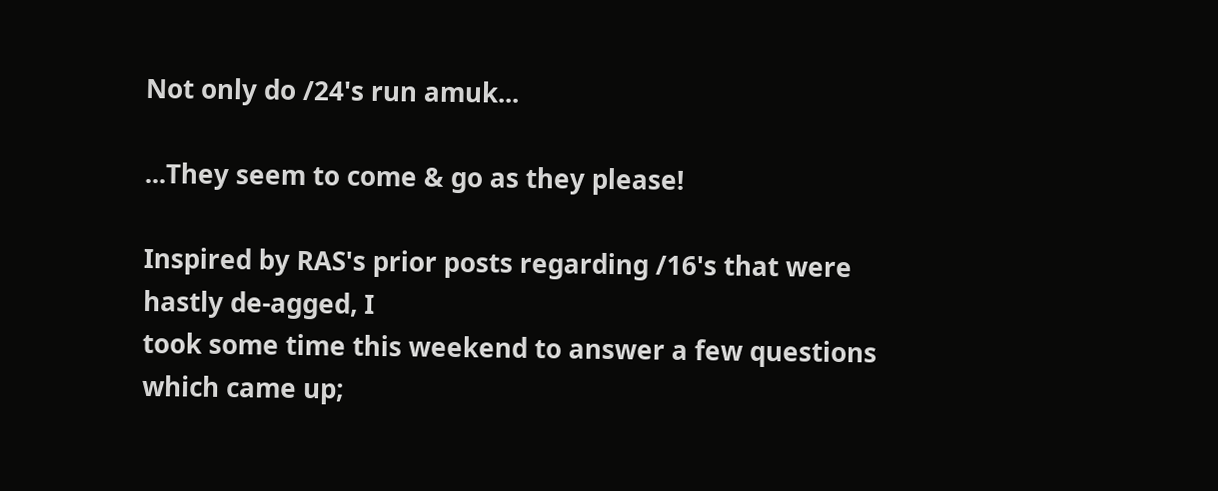Not only do /24's run amuk...

...They seem to come & go as they please!

Inspired by RAS's prior posts regarding /16's that were hastly de-agged, I
took some time this weekend to answer a few questions which came up;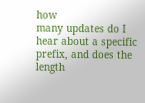how
many updates do I hear about a specific prefix, and does the length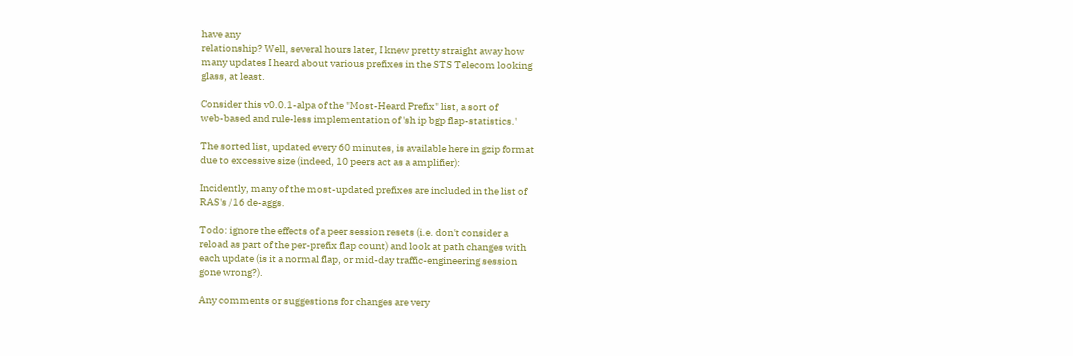have any
relationship? Well, several hours later, I knew pretty straight away how
many updates I heard about various prefixes in the STS Telecom looking
glass, at least.

Consider this v0.0.1-alpa of the "Most-Heard Prefix" list, a sort of
web-based and rule-less implementation of 'sh ip bgp flap-statistics.'

The sorted list, updated every 60 minutes, is available here in gzip format
due to excessive size (indeed, 10 peers act as a amplifier):

Incidently, many of the most-updated prefixes are included in the list of
RAS's /16 de-aggs.

Todo: ignore the effects of a peer session resets (i.e. don't consider a
reload as part of the per-prefix flap count) and look at path changes with
each update (is it a normal flap, or mid-day traffic-engineering session
gone wrong?).

Any comments or suggestions for changes are very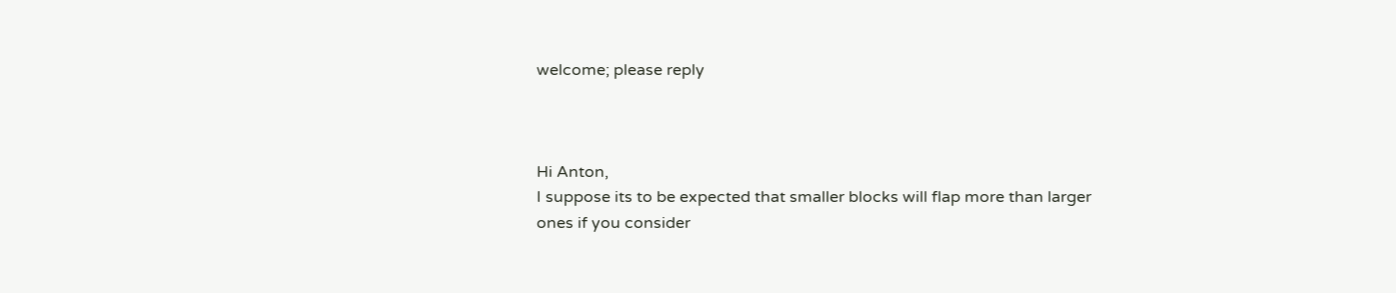welcome; please reply



Hi Anton,
I suppose its to be expected that smaller blocks will flap more than larger
ones if you consider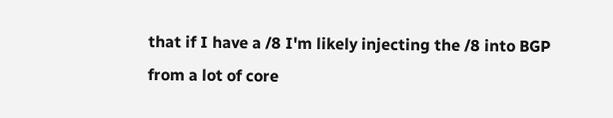that if I have a /8 I'm likely injecting the /8 into BGP
from a lot of core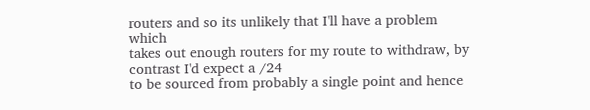routers and so its unlikely that I'll have a problem which
takes out enough routers for my route to withdraw, by contrast I'd expect a /24
to be sourced from probably a single point and hence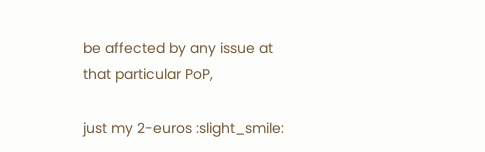be affected by any issue at
that particular PoP,

just my 2-euros :slight_smile: